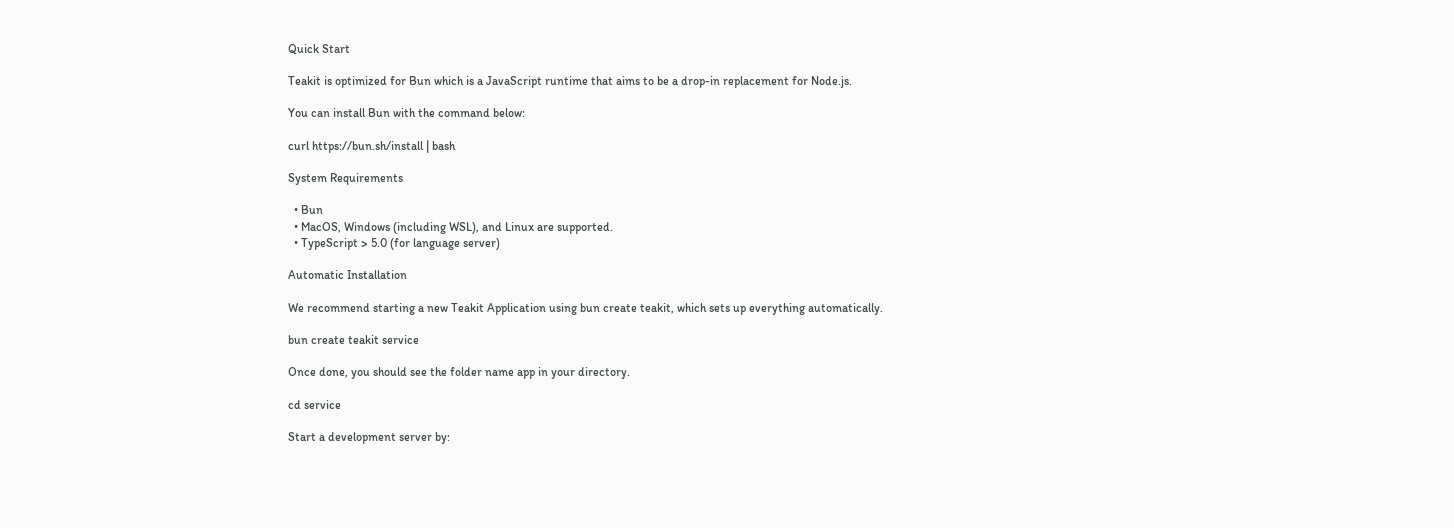Quick Start

Teakit is optimized for Bun which is a JavaScript runtime that aims to be a drop-in replacement for Node.js.

You can install Bun with the command below:

curl https://bun.sh/install | bash

System Requirements

  • Bun
  • MacOS, Windows (including WSL), and Linux are supported.
  • TypeScript > 5.0 (for language server)

Automatic Installation

We recommend starting a new Teakit Application using bun create teakit, which sets up everything automatically.

bun create teakit service

Once done, you should see the folder name app in your directory.

cd service

Start a development server by: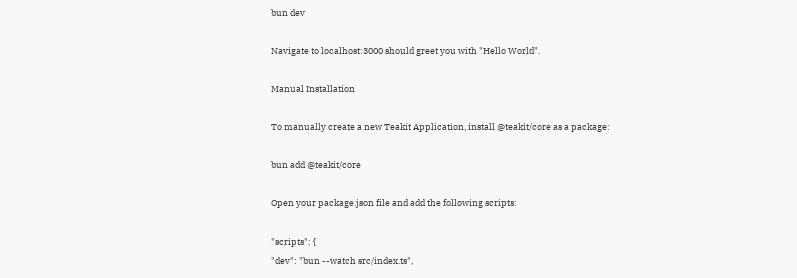bun dev

Navigate to localhost:3000 should greet you with "Hello World".

Manual Installation

To manually create a new Teakit Application, install @teakit/core as a package:

bun add @teakit/core

Open your package.json file and add the following scripts:

"scripts": {
"dev": "bun --watch src/index.ts",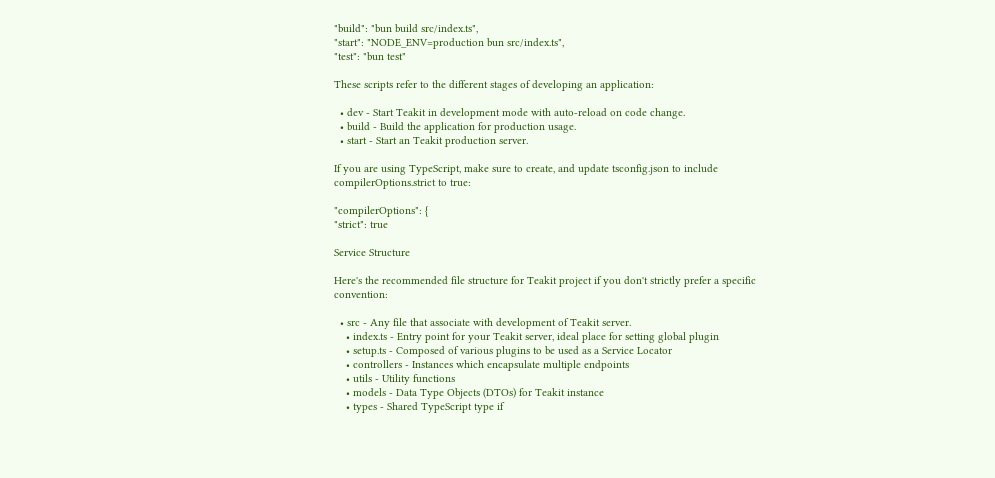"build": "bun build src/index.ts",
"start": "NODE_ENV=production bun src/index.ts",
"test": "bun test"

These scripts refer to the different stages of developing an application:

  • dev - Start Teakit in development mode with auto-reload on code change.
  • build - Build the application for production usage.
  • start - Start an Teakit production server.

If you are using TypeScript, make sure to create, and update tsconfig.json to include compilerOptions.strict to true:

"compilerOptions": {
"strict": true

Service Structure

Here's the recommended file structure for Teakit project if you don't strictly prefer a specific convention:

  • src - Any file that associate with development of Teakit server.
    • index.ts - Entry point for your Teakit server, ideal place for setting global plugin
    • setup.ts - Composed of various plugins to be used as a Service Locator
    • controllers - Instances which encapsulate multiple endpoints
    • utils - Utility functions
    • models - Data Type Objects (DTOs) for Teakit instance
    • types - Shared TypeScript type if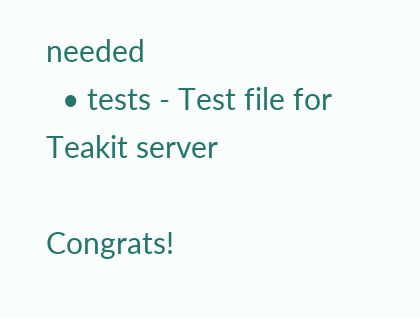needed
  • tests - Test file for Teakit server

Congrats!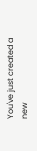You've just created a new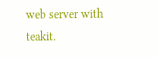web server with teakit.